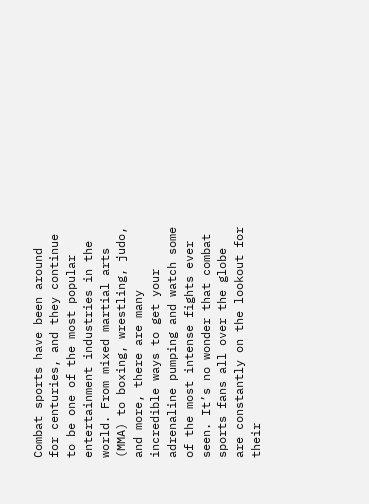Combat sports have been around for centuries, and they continue to be one of the most popular entertainment industries in the world. From mixed martial arts (MMA) to boxing, wrestling, judo, and more, there are many incredible ways to get your adrenaline pumping and watch some of the most intense fights ever seen. It’s no wonder that combat sports fans all over the globe are constantly on the lookout for their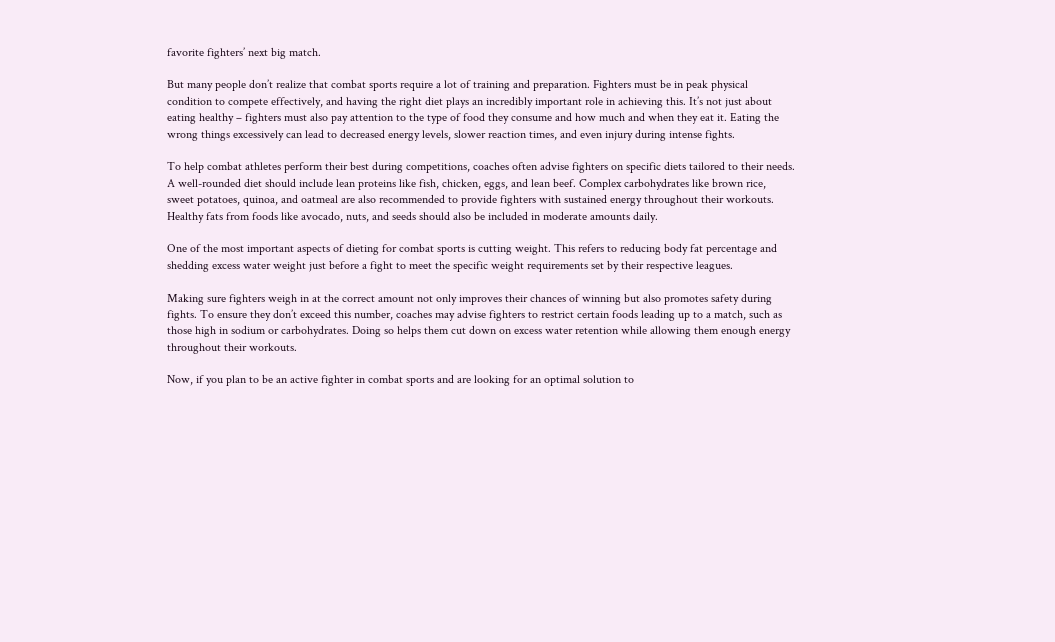favorite fighters’ next big match.

But many people don’t realize that combat sports require a lot of training and preparation. Fighters must be in peak physical condition to compete effectively, and having the right diet plays an incredibly important role in achieving this. It’s not just about eating healthy – fighters must also pay attention to the type of food they consume and how much and when they eat it. Eating the wrong things excessively can lead to decreased energy levels, slower reaction times, and even injury during intense fights.

To help combat athletes perform their best during competitions, coaches often advise fighters on specific diets tailored to their needs. A well-rounded diet should include lean proteins like fish, chicken, eggs, and lean beef. Complex carbohydrates like brown rice, sweet potatoes, quinoa, and oatmeal are also recommended to provide fighters with sustained energy throughout their workouts. Healthy fats from foods like avocado, nuts, and seeds should also be included in moderate amounts daily.

One of the most important aspects of dieting for combat sports is cutting weight. This refers to reducing body fat percentage and shedding excess water weight just before a fight to meet the specific weight requirements set by their respective leagues.

Making sure fighters weigh in at the correct amount not only improves their chances of winning but also promotes safety during fights. To ensure they don’t exceed this number, coaches may advise fighters to restrict certain foods leading up to a match, such as those high in sodium or carbohydrates. Doing so helps them cut down on excess water retention while allowing them enough energy throughout their workouts.

Now, if you plan to be an active fighter in combat sports and are looking for an optimal solution to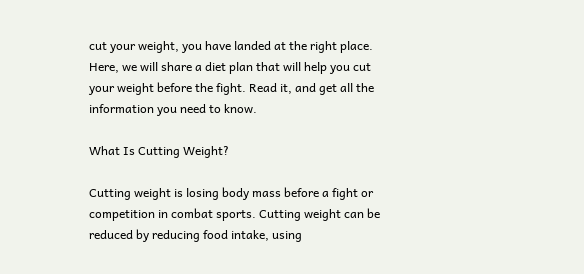cut your weight, you have landed at the right place. Here, we will share a diet plan that will help you cut your weight before the fight. Read it, and get all the information you need to know.

What Is Cutting Weight?

Cutting weight is losing body mass before a fight or competition in combat sports. Cutting weight can be reduced by reducing food intake, using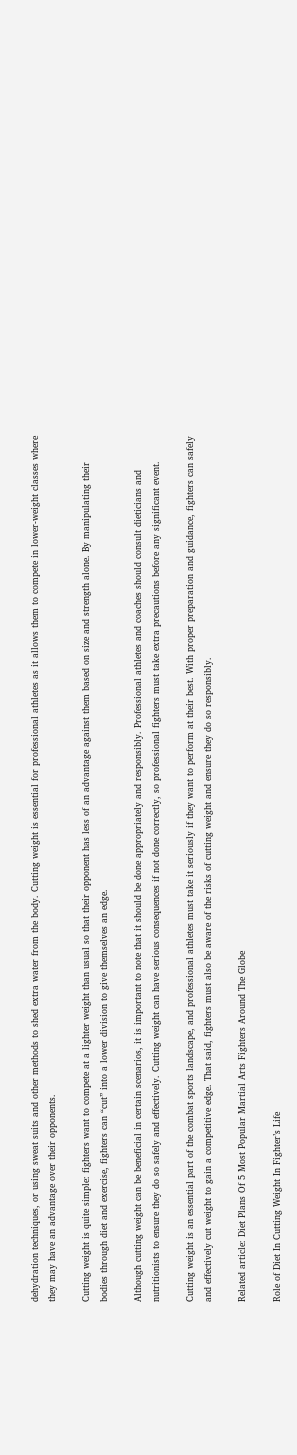dehydration techniques, or using sweat suits and other methods to shed extra water from the body. Cutting weight is essential for professional athletes as it allows them to compete in lower-weight classes where they may have an advantage over their opponents.

Cutting weight is quite simple: fighters want to compete at a lighter weight than usual so that their opponent has less of an advantage against them based on size and strength alone. By manipulating their bodies through diet and exercise, fighters can “cut” into a lower division to give themselves an edge.

Although cutting weight can be beneficial in certain scenarios, it is important to note that it should be done appropriately and responsibly. Professional athletes and coaches should consult dieticians and nutritionists to ensure they do so safely and effectively. Cutting weight can have serious consequences if not done correctly, so professional fighters must take extra precautions before any significant event.

Cutting weight is an essential part of the combat sports landscape, and professional athletes must take it seriously if they want to perform at their best. With proper preparation and guidance, fighters can safely and effectively cut weight to gain a competitive edge. That said, fighters must also be aware of the risks of cutting weight and ensure they do so responsibly.

Related article: Diet Plans Of 5 Most Popular Martial Arts Fighters Around The Globe

Role of Diet In Cutting Weight In Fighter’s Life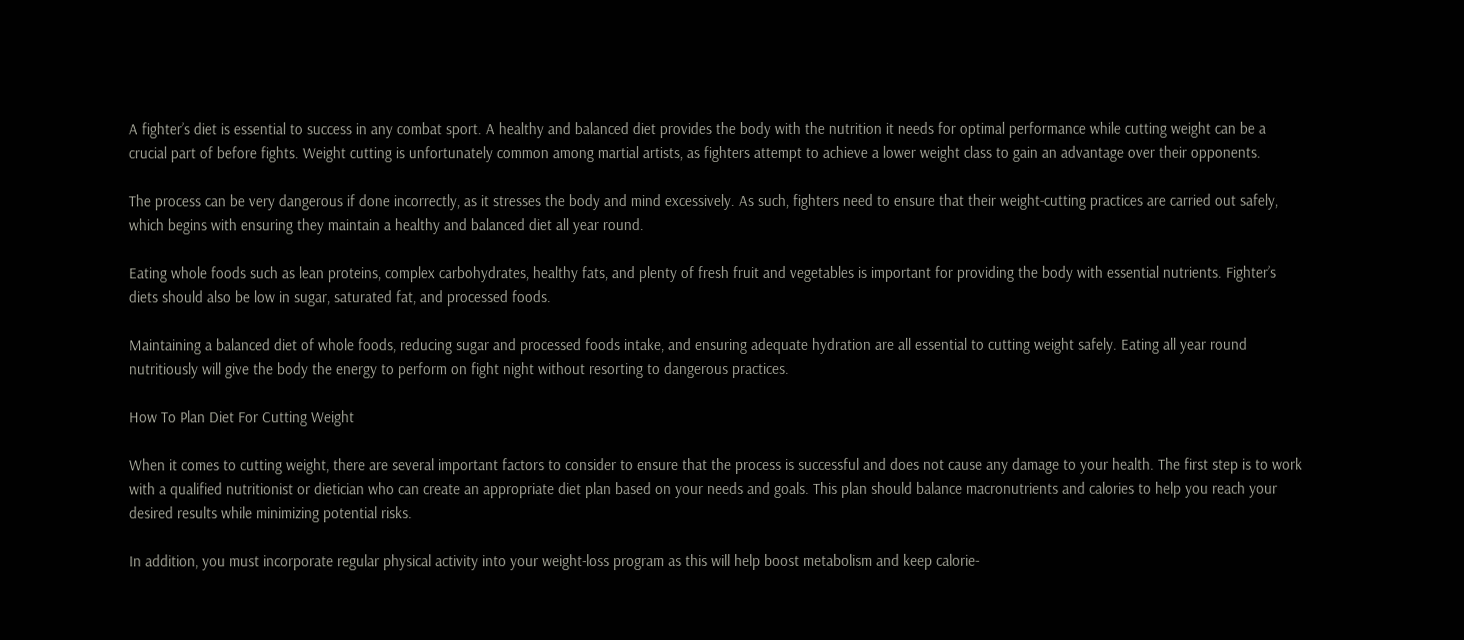A fighter’s diet is essential to success in any combat sport. A healthy and balanced diet provides the body with the nutrition it needs for optimal performance while cutting weight can be a crucial part of before fights. Weight cutting is unfortunately common among martial artists, as fighters attempt to achieve a lower weight class to gain an advantage over their opponents.

The process can be very dangerous if done incorrectly, as it stresses the body and mind excessively. As such, fighters need to ensure that their weight-cutting practices are carried out safely, which begins with ensuring they maintain a healthy and balanced diet all year round.

Eating whole foods such as lean proteins, complex carbohydrates, healthy fats, and plenty of fresh fruit and vegetables is important for providing the body with essential nutrients. Fighter’s diets should also be low in sugar, saturated fat, and processed foods.

Maintaining a balanced diet of whole foods, reducing sugar and processed foods intake, and ensuring adequate hydration are all essential to cutting weight safely. Eating all year round nutritiously will give the body the energy to perform on fight night without resorting to dangerous practices.

How To Plan Diet For Cutting Weight

When it comes to cutting weight, there are several important factors to consider to ensure that the process is successful and does not cause any damage to your health. The first step is to work with a qualified nutritionist or dietician who can create an appropriate diet plan based on your needs and goals. This plan should balance macronutrients and calories to help you reach your desired results while minimizing potential risks.

In addition, you must incorporate regular physical activity into your weight-loss program as this will help boost metabolism and keep calorie-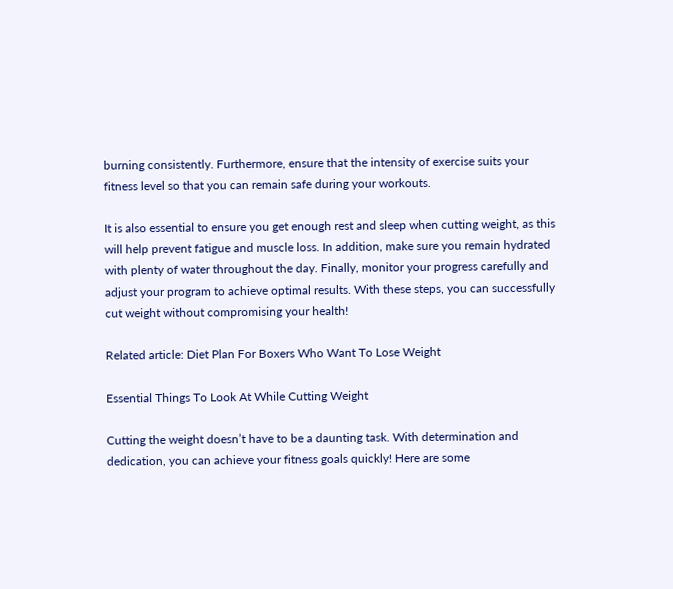burning consistently. Furthermore, ensure that the intensity of exercise suits your fitness level so that you can remain safe during your workouts.

It is also essential to ensure you get enough rest and sleep when cutting weight, as this will help prevent fatigue and muscle loss. In addition, make sure you remain hydrated with plenty of water throughout the day. Finally, monitor your progress carefully and adjust your program to achieve optimal results. With these steps, you can successfully cut weight without compromising your health!

Related article: Diet Plan For Boxers Who Want To Lose Weight

Essential Things To Look At While Cutting Weight

Cutting the weight doesn’t have to be a daunting task. With determination and dedication, you can achieve your fitness goals quickly! Here are some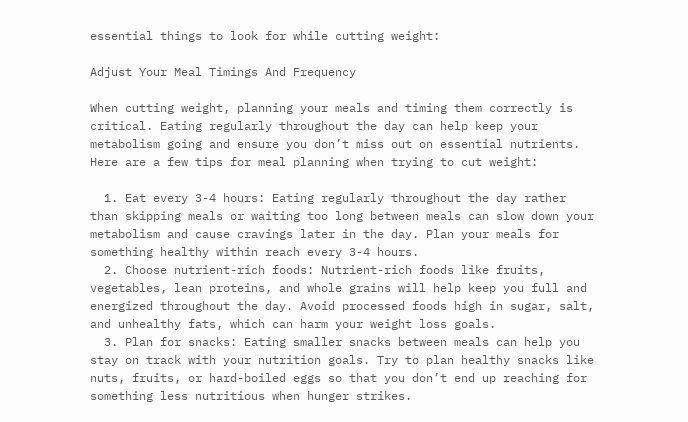essential things to look for while cutting weight:

Adjust Your Meal Timings And Frequency

When cutting weight, planning your meals and timing them correctly is critical. Eating regularly throughout the day can help keep your metabolism going and ensure you don’t miss out on essential nutrients. Here are a few tips for meal planning when trying to cut weight:

  1. Eat every 3-4 hours: Eating regularly throughout the day rather than skipping meals or waiting too long between meals can slow down your metabolism and cause cravings later in the day. Plan your meals for something healthy within reach every 3-4 hours.
  2. Choose nutrient-rich foods: Nutrient-rich foods like fruits, vegetables, lean proteins, and whole grains will help keep you full and energized throughout the day. Avoid processed foods high in sugar, salt, and unhealthy fats, which can harm your weight loss goals.
  3. Plan for snacks: Eating smaller snacks between meals can help you stay on track with your nutrition goals. Try to plan healthy snacks like nuts, fruits, or hard-boiled eggs so that you don’t end up reaching for something less nutritious when hunger strikes.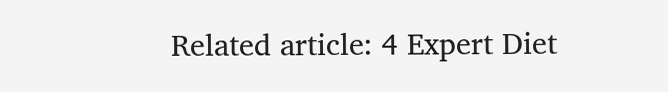Related article: 4 Expert Diet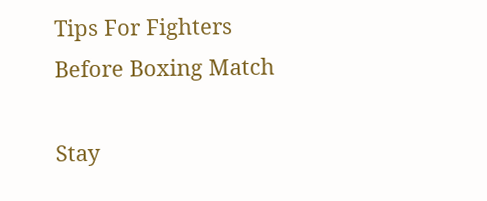Tips For Fighters Before Boxing Match

Stay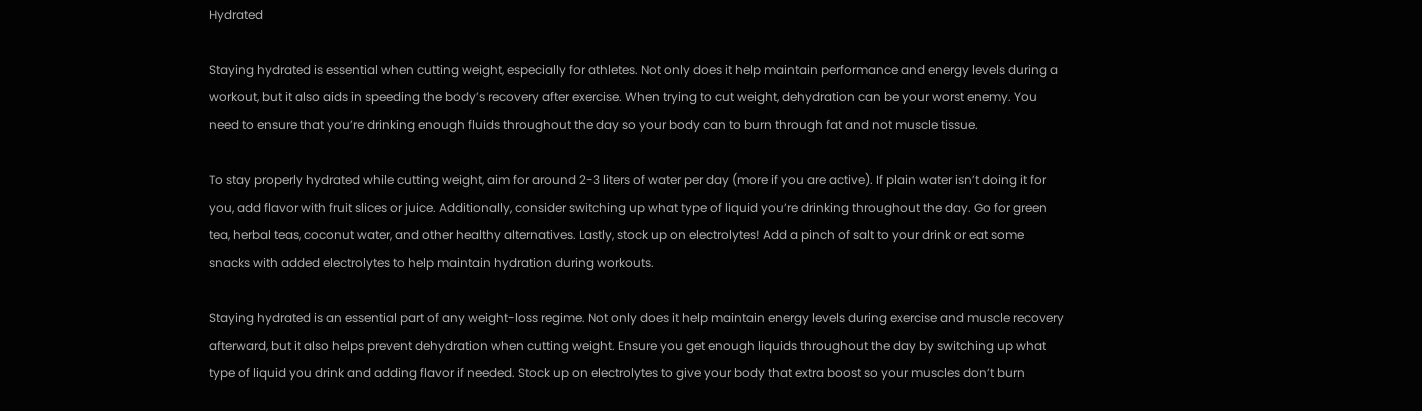Hydrated

Staying hydrated is essential when cutting weight, especially for athletes. Not only does it help maintain performance and energy levels during a workout, but it also aids in speeding the body’s recovery after exercise. When trying to cut weight, dehydration can be your worst enemy. You need to ensure that you’re drinking enough fluids throughout the day so your body can to burn through fat and not muscle tissue.

To stay properly hydrated while cutting weight, aim for around 2-3 liters of water per day (more if you are active). If plain water isn’t doing it for you, add flavor with fruit slices or juice. Additionally, consider switching up what type of liquid you’re drinking throughout the day. Go for green tea, herbal teas, coconut water, and other healthy alternatives. Lastly, stock up on electrolytes! Add a pinch of salt to your drink or eat some snacks with added electrolytes to help maintain hydration during workouts.

Staying hydrated is an essential part of any weight-loss regime. Not only does it help maintain energy levels during exercise and muscle recovery afterward, but it also helps prevent dehydration when cutting weight. Ensure you get enough liquids throughout the day by switching up what type of liquid you drink and adding flavor if needed. Stock up on electrolytes to give your body that extra boost so your muscles don’t burn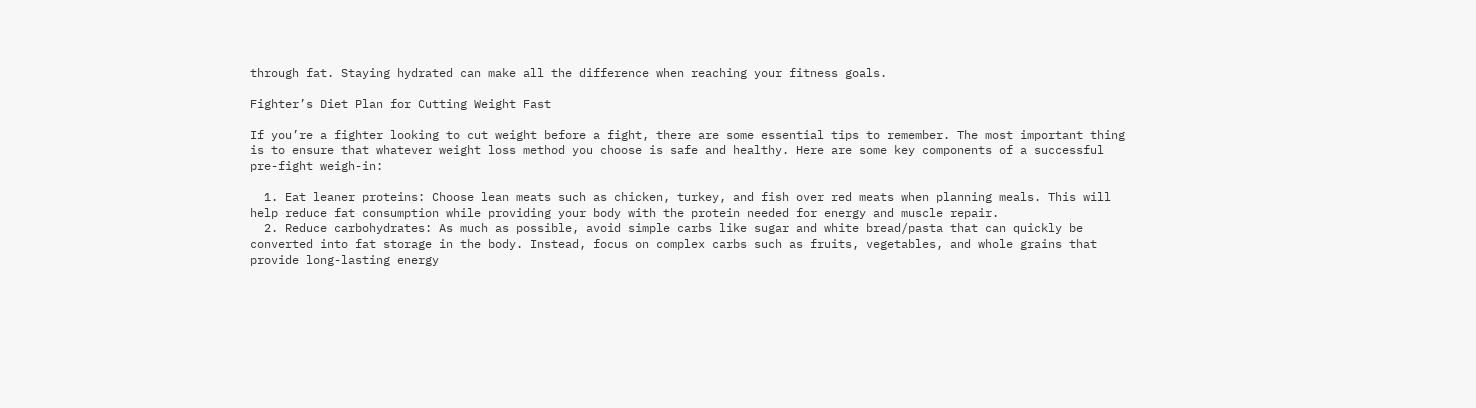through fat. Staying hydrated can make all the difference when reaching your fitness goals.

Fighter’s Diet Plan for Cutting Weight Fast

If you’re a fighter looking to cut weight before a fight, there are some essential tips to remember. The most important thing is to ensure that whatever weight loss method you choose is safe and healthy. Here are some key components of a successful pre-fight weigh-in:

  1. Eat leaner proteins: Choose lean meats such as chicken, turkey, and fish over red meats when planning meals. This will help reduce fat consumption while providing your body with the protein needed for energy and muscle repair.
  2. Reduce carbohydrates: As much as possible, avoid simple carbs like sugar and white bread/pasta that can quickly be converted into fat storage in the body. Instead, focus on complex carbs such as fruits, vegetables, and whole grains that provide long-lasting energy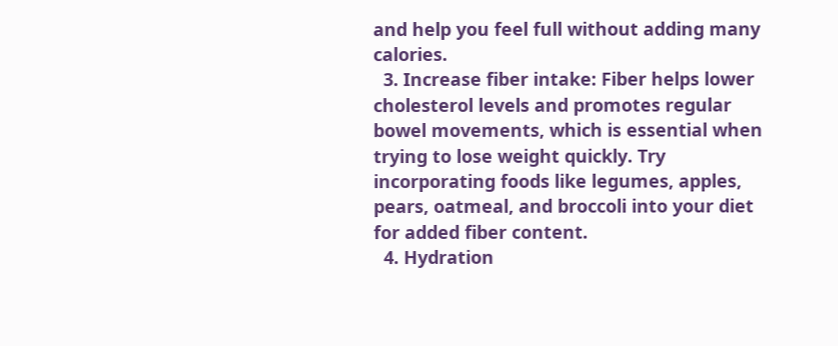and help you feel full without adding many calories.
  3. Increase fiber intake: Fiber helps lower cholesterol levels and promotes regular bowel movements, which is essential when trying to lose weight quickly. Try incorporating foods like legumes, apples, pears, oatmeal, and broccoli into your diet for added fiber content.
  4. Hydration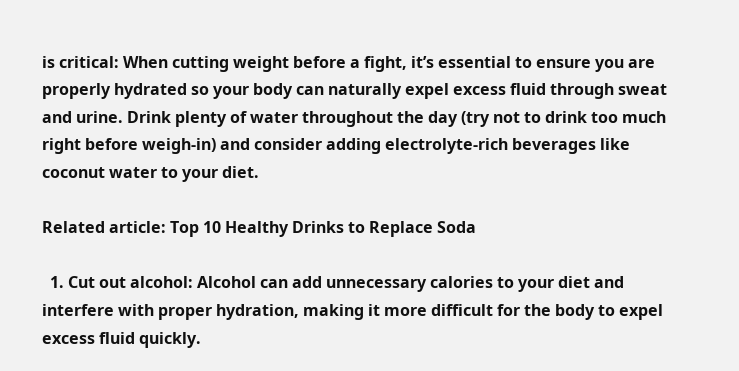is critical: When cutting weight before a fight, it’s essential to ensure you are properly hydrated so your body can naturally expel excess fluid through sweat and urine. Drink plenty of water throughout the day (try not to drink too much right before weigh-in) and consider adding electrolyte-rich beverages like coconut water to your diet.

Related article: Top 10 Healthy Drinks to Replace Soda

  1. Cut out alcohol: Alcohol can add unnecessary calories to your diet and interfere with proper hydration, making it more difficult for the body to expel excess fluid quickly.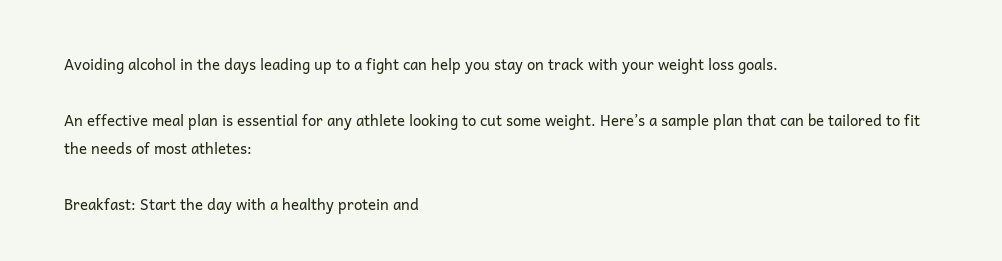Avoiding alcohol in the days leading up to a fight can help you stay on track with your weight loss goals.

An effective meal plan is essential for any athlete looking to cut some weight. Here’s a sample plan that can be tailored to fit the needs of most athletes:

Breakfast: Start the day with a healthy protein and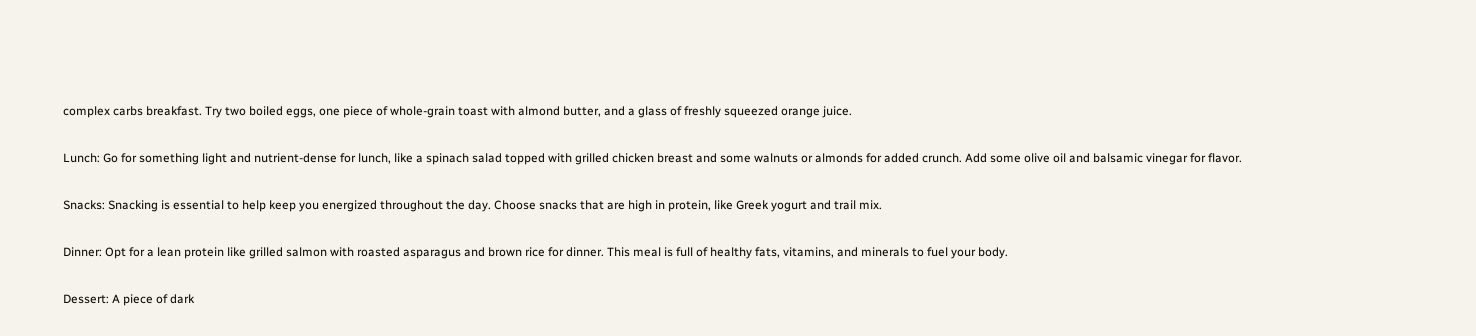complex carbs breakfast. Try two boiled eggs, one piece of whole-grain toast with almond butter, and a glass of freshly squeezed orange juice.

Lunch: Go for something light and nutrient-dense for lunch, like a spinach salad topped with grilled chicken breast and some walnuts or almonds for added crunch. Add some olive oil and balsamic vinegar for flavor.

Snacks: Snacking is essential to help keep you energized throughout the day. Choose snacks that are high in protein, like Greek yogurt and trail mix.

Dinner: Opt for a lean protein like grilled salmon with roasted asparagus and brown rice for dinner. This meal is full of healthy fats, vitamins, and minerals to fuel your body.

Dessert: A piece of dark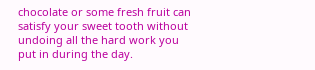chocolate or some fresh fruit can satisfy your sweet tooth without undoing all the hard work you put in during the day.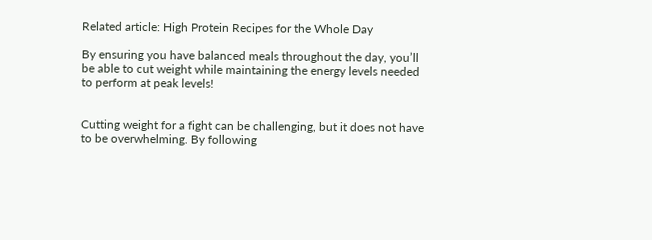Related article: High Protein Recipes for the Whole Day

By ensuring you have balanced meals throughout the day, you’ll be able to cut weight while maintaining the energy levels needed to perform at peak levels!


Cutting weight for a fight can be challenging, but it does not have to be overwhelming. By following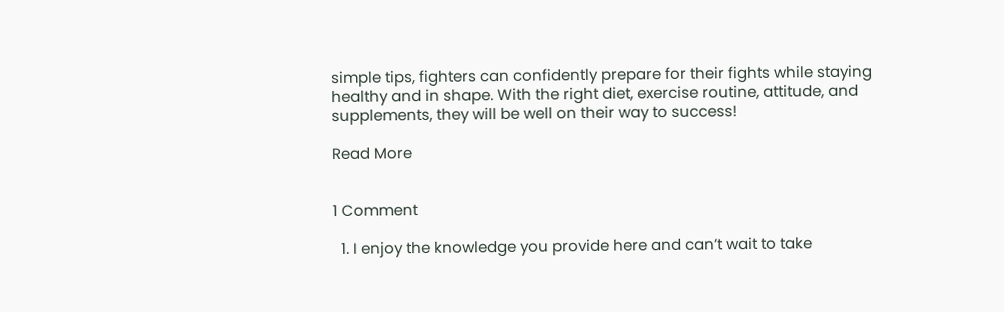simple tips, fighters can confidently prepare for their fights while staying healthy and in shape. With the right diet, exercise routine, attitude, and supplements, they will be well on their way to success!

Read More


1 Comment

  1. I enjoy the knowledge you provide here and can’t wait to take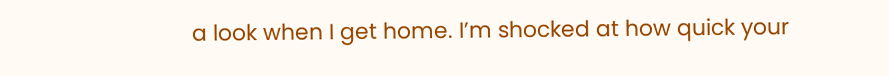a look when I get home. I’m shocked at how quick your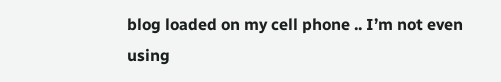blog loaded on my cell phone .. I’m not even using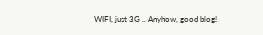WIFI, just 3G .. Anyhow, good blog!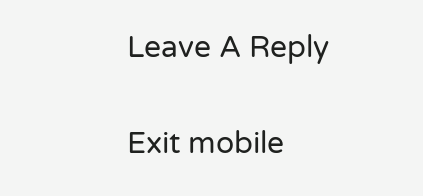Leave A Reply

Exit mobile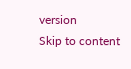version
Skip to content